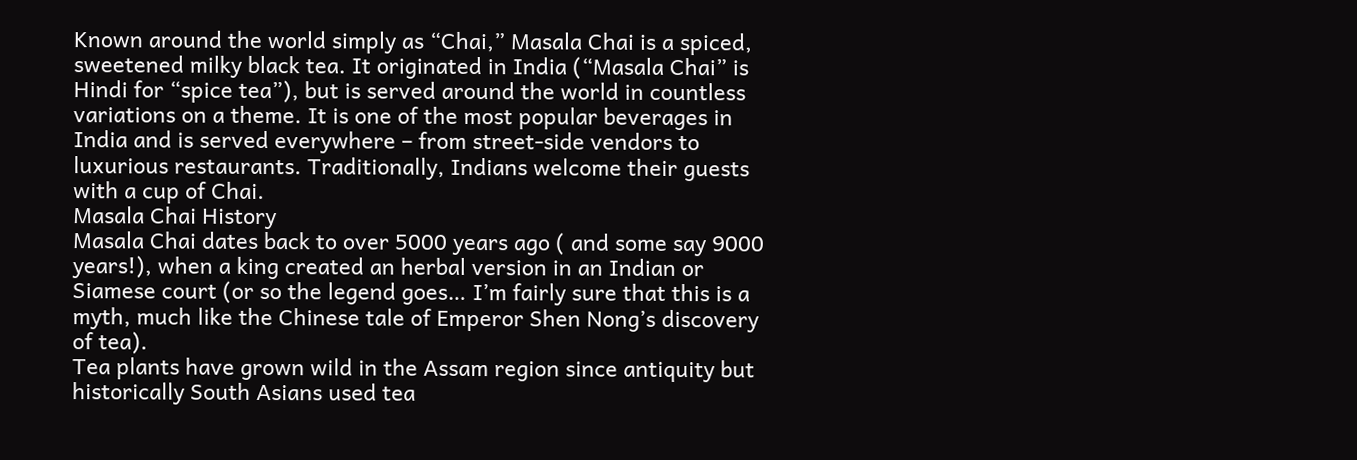Known around the world simply as “Chai,” Masala Chai is a spiced, sweetened milky black tea. It originated in India (“Masala Chai” is Hindi for “spice tea”), but is served around the world in countless variations on a theme. It is one of the most popular beverages in India and is served everywhere – from street-side vendors to luxurious restaurants. Traditionally, Indians welcome their guests with a cup of Chai.
Masala Chai History
Masala Chai dates back to over 5000 years ago ( and some say 9000 years!), when a king created an herbal version in an Indian or Siamese court (or so the legend goes… I’m fairly sure that this is a myth, much like the Chinese tale of Emperor Shen Nong’s discovery of tea).
Tea plants have grown wild in the Assam region since antiquity but historically South Asians used tea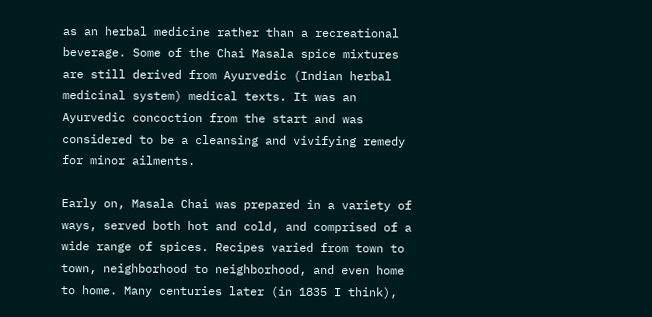as an herbal medicine rather than a recreational beverage. Some of the Chai Masala spice mixtures are still derived from Ayurvedic (Indian herbal medicinal system) medical texts. It was an Ayurvedic concoction from the start and was considered to be a cleansing and vivifying remedy for minor ailments.

Early on, Masala Chai was prepared in a variety of ways, served both hot and cold, and comprised of a wide range of spices. Recipes varied from town to town, neighborhood to neighborhood, and even home to home. Many centuries later (in 1835 I think),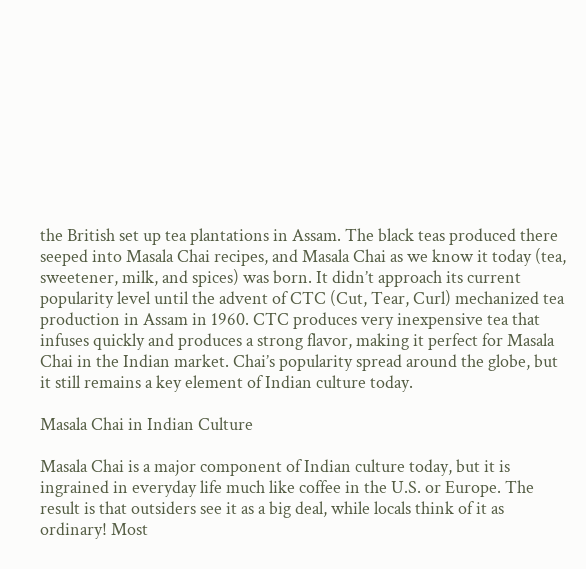the British set up tea plantations in Assam. The black teas produced there seeped into Masala Chai recipes, and Masala Chai as we know it today (tea, sweetener, milk, and spices) was born. It didn’t approach its current popularity level until the advent of CTC (Cut, Tear, Curl) mechanized tea production in Assam in 1960. CTC produces very inexpensive tea that infuses quickly and produces a strong flavor, making it perfect for Masala Chai in the Indian market. Chai’s popularity spread around the globe, but it still remains a key element of Indian culture today.

Masala Chai in Indian Culture

Masala Chai is a major component of Indian culture today, but it is ingrained in everyday life much like coffee in the U.S. or Europe. The result is that outsiders see it as a big deal, while locals think of it as ordinary! Most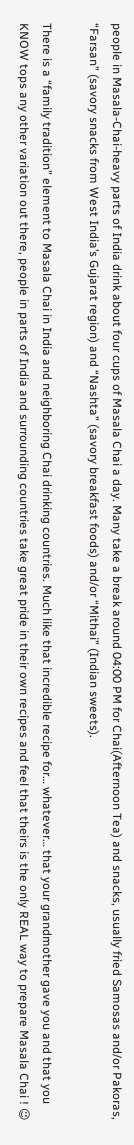people in Masala-Chai-heavy parts of India drink about four cups of Masala Chai a day. Many take a break around 04:00 PM for Chai(Afternoon Tea) and snacks, usually fried Samosas and/or Pakoras, “Farsan” (savory snacks from West India’s Gujarat region) and “Nashta” (savory breakfast foods) and/or “Mithai” (Indian sweets).

There is a “family tradition” element to Masala Chai in India and neighboring Chai drinking countries. Much like that incredible recipe for… whatever… that your grandmother gave you and that you KNOW tops any other variation out there, people in parts of India and surrounding countries take great pride in their own recipes and feel that theirs is the only REAL way to prepare Masala Chai ! 😉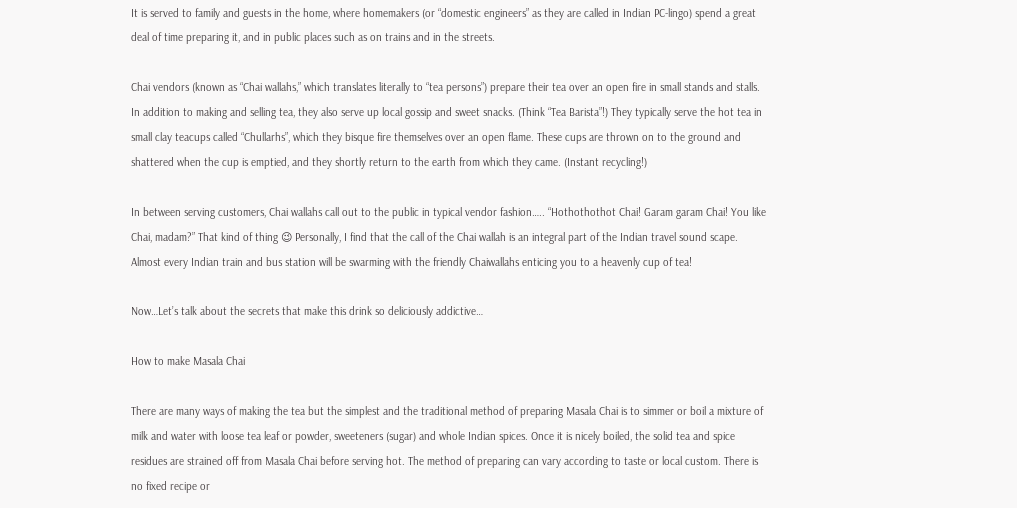It is served to family and guests in the home, where homemakers (or “domestic engineers” as they are called in Indian PC-lingo) spend a great deal of time preparing it, and in public places such as on trains and in the streets.

Chai vendors (known as “Chai wallahs,” which translates literally to “tea persons”) prepare their tea over an open fire in small stands and stalls. In addition to making and selling tea, they also serve up local gossip and sweet snacks. (Think “Tea Barista”!) They typically serve the hot tea in small clay teacups called “Chullarhs”, which they bisque fire themselves over an open flame. These cups are thrown on to the ground and shattered when the cup is emptied, and they shortly return to the earth from which they came. (Instant recycling!)

In between serving customers, Chai wallahs call out to the public in typical vendor fashion….. “Hothothothot Chai! Garam garam Chai! You like Chai, madam?” That kind of thing 😉 Personally, I find that the call of the Chai wallah is an integral part of the Indian travel sound scape. Almost every Indian train and bus station will be swarming with the friendly Chaiwallahs enticing you to a heavenly cup of tea!

Now…Let’s talk about the secrets that make this drink so deliciously addictive…

How to make Masala Chai

There are many ways of making the tea but the simplest and the traditional method of preparing Masala Chai is to simmer or boil a mixture of milk and water with loose tea leaf or powder, sweeteners (sugar) and whole Indian spices. Once it is nicely boiled, the solid tea and spice residues are strained off from Masala Chai before serving hot. The method of preparing can vary according to taste or local custom. There is no fixed recipe or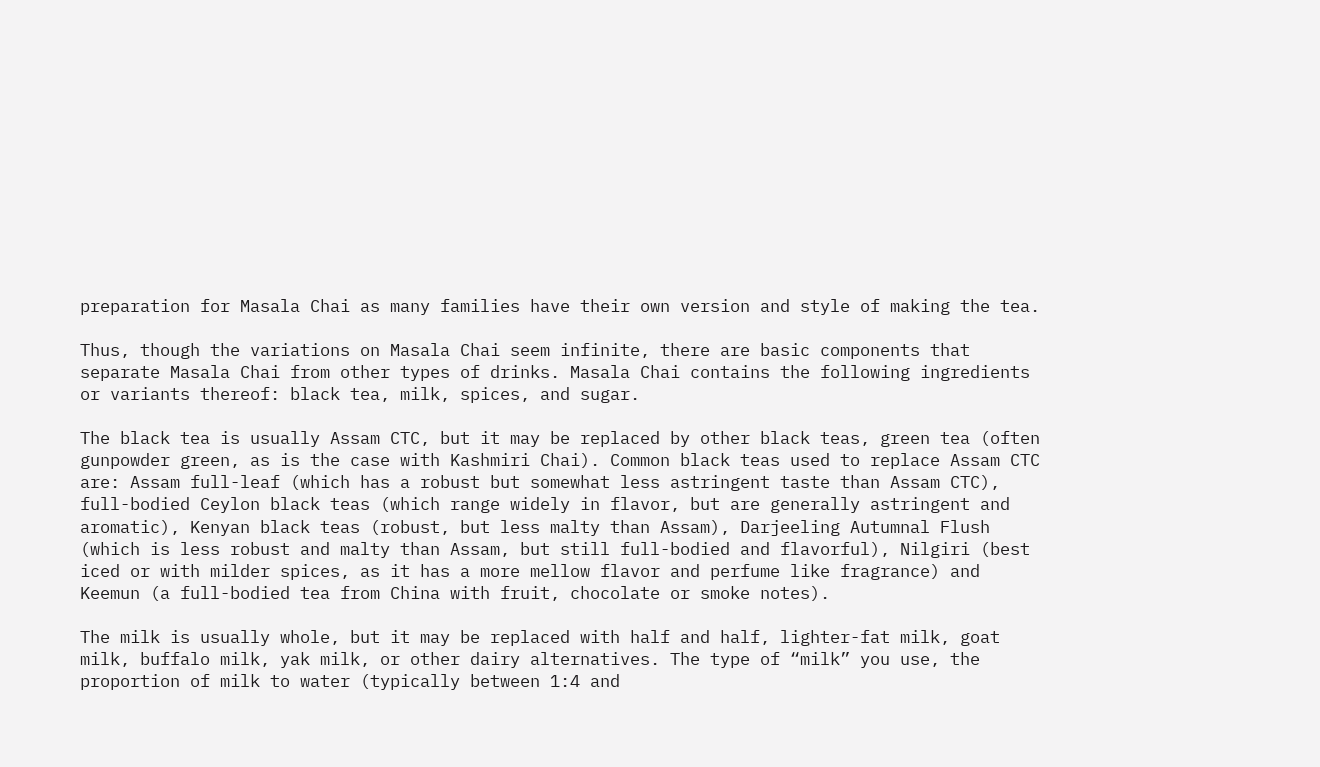preparation for Masala Chai as many families have their own version and style of making the tea.

Thus, though the variations on Masala Chai seem infinite, there are basic components that separate Masala Chai from other types of drinks. Masala Chai contains the following ingredients or variants thereof: black tea, milk, spices, and sugar.

The black tea is usually Assam CTC, but it may be replaced by other black teas, green tea (often gunpowder green, as is the case with Kashmiri Chai). Common black teas used to replace Assam CTC are: Assam full-leaf (which has a robust but somewhat less astringent taste than Assam CTC), full-bodied Ceylon black teas (which range widely in flavor, but are generally astringent and aromatic), Kenyan black teas (robust, but less malty than Assam), Darjeeling Autumnal Flush (which is less robust and malty than Assam, but still full-bodied and flavorful), Nilgiri (best iced or with milder spices, as it has a more mellow flavor and perfume like fragrance) and Keemun (a full-bodied tea from China with fruit, chocolate or smoke notes).

The milk is usually whole, but it may be replaced with half and half, lighter-fat milk, goat milk, buffalo milk, yak milk, or other dairy alternatives. The type of “milk” you use, the proportion of milk to water (typically between 1:4 and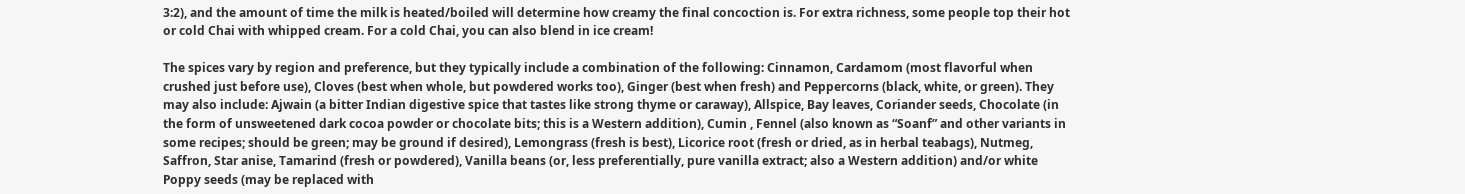3:2), and the amount of time the milk is heated/boiled will determine how creamy the final concoction is. For extra richness, some people top their hot or cold Chai with whipped cream. For a cold Chai, you can also blend in ice cream!

The spices vary by region and preference, but they typically include a combination of the following: Cinnamon, Cardamom (most flavorful when crushed just before use), Cloves (best when whole, but powdered works too), Ginger (best when fresh) and Peppercorns (black, white, or green). They may also include: Ajwain (a bitter Indian digestive spice that tastes like strong thyme or caraway), Allspice, Bay leaves, Coriander seeds, Chocolate (in the form of unsweetened dark cocoa powder or chocolate bits; this is a Western addition), Cumin , Fennel (also known as “Soanf” and other variants in some recipes; should be green; may be ground if desired), Lemongrass (fresh is best), Licorice root (fresh or dried, as in herbal teabags), Nutmeg, Saffron, Star anise, Tamarind (fresh or powdered), Vanilla beans (or, less preferentially, pure vanilla extract; also a Western addition) and/or white Poppy seeds (may be replaced with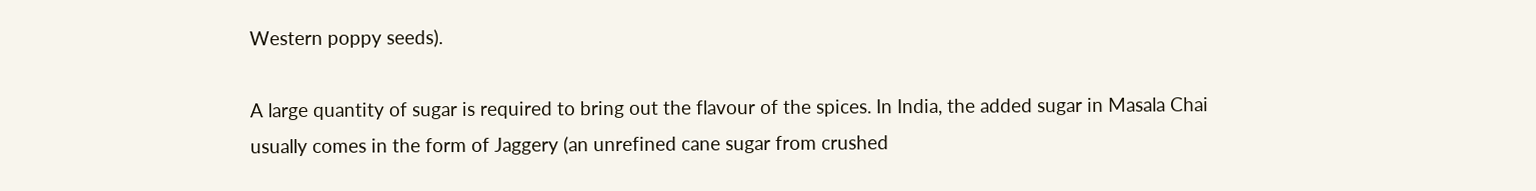Western poppy seeds).

A large quantity of sugar is required to bring out the flavour of the spices. In India, the added sugar in Masala Chai usually comes in the form of Jaggery (an unrefined cane sugar from crushed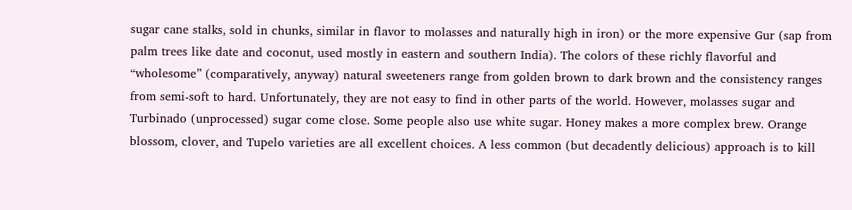sugar cane stalks, sold in chunks, similar in flavor to molasses and naturally high in iron) or the more expensive Gur (sap from palm trees like date and coconut, used mostly in eastern and southern India). The colors of these richly flavorful and “wholesome” (comparatively, anyway) natural sweeteners range from golden brown to dark brown and the consistency ranges from semi-soft to hard. Unfortunately, they are not easy to find in other parts of the world. However, molasses sugar and Turbinado (unprocessed) sugar come close. Some people also use white sugar. Honey makes a more complex brew. Orange blossom, clover, and Tupelo varieties are all excellent choices. A less common (but decadently delicious) approach is to kill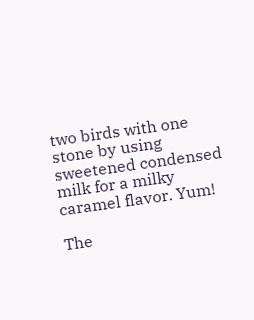two birds with one stone by using sweetened condensed milk for a milky caramel flavor. Yum!

The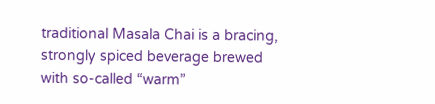traditional Masala Chai is a bracing, strongly spiced beverage brewed with so-called “warm”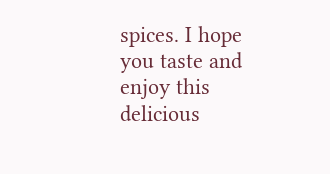spices. I hope you taste and enjoy this delicious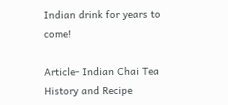Indian drink for years to come!

Article- Indian Chai Tea History and Recipe